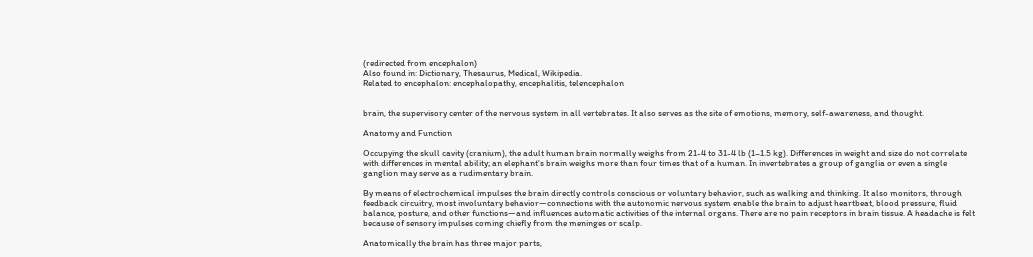(redirected from encephalon)
Also found in: Dictionary, Thesaurus, Medical, Wikipedia.
Related to encephalon: encephalopathy, encephalitis, telencephalon


brain, the supervisory center of the nervous system in all vertebrates. It also serves as the site of emotions, memory, self-awareness, and thought.

Anatomy and Function

Occupying the skull cavity (cranium), the adult human brain normally weighs from 21-4 to 31-4 lb (1–1.5 kg). Differences in weight and size do not correlate with differences in mental ability; an elephant's brain weighs more than four times that of a human. In invertebrates a group of ganglia or even a single ganglion may serve as a rudimentary brain.

By means of electrochemical impulses the brain directly controls conscious or voluntary behavior, such as walking and thinking. It also monitors, through feedback circuitry, most involuntary behavior—connections with the autonomic nervous system enable the brain to adjust heartbeat, blood pressure, fluid balance, posture, and other functions—and influences automatic activities of the internal organs. There are no pain receptors in brain tissue. A headache is felt because of sensory impulses coming chiefly from the meninges or scalp.

Anatomically the brain has three major parts,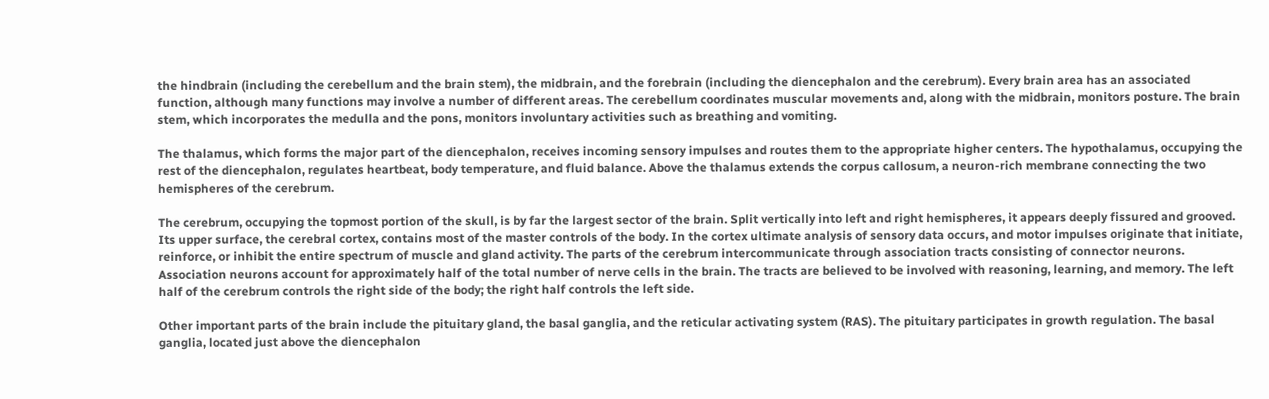the hindbrain (including the cerebellum and the brain stem), the midbrain, and the forebrain (including the diencephalon and the cerebrum). Every brain area has an associated function, although many functions may involve a number of different areas. The cerebellum coordinates muscular movements and, along with the midbrain, monitors posture. The brain stem, which incorporates the medulla and the pons, monitors involuntary activities such as breathing and vomiting.

The thalamus, which forms the major part of the diencephalon, receives incoming sensory impulses and routes them to the appropriate higher centers. The hypothalamus, occupying the rest of the diencephalon, regulates heartbeat, body temperature, and fluid balance. Above the thalamus extends the corpus callosum, a neuron-rich membrane connecting the two hemispheres of the cerebrum.

The cerebrum, occupying the topmost portion of the skull, is by far the largest sector of the brain. Split vertically into left and right hemispheres, it appears deeply fissured and grooved. Its upper surface, the cerebral cortex, contains most of the master controls of the body. In the cortex ultimate analysis of sensory data occurs, and motor impulses originate that initiate, reinforce, or inhibit the entire spectrum of muscle and gland activity. The parts of the cerebrum intercommunicate through association tracts consisting of connector neurons. Association neurons account for approximately half of the total number of nerve cells in the brain. The tracts are believed to be involved with reasoning, learning, and memory. The left half of the cerebrum controls the right side of the body; the right half controls the left side.

Other important parts of the brain include the pituitary gland, the basal ganglia, and the reticular activating system (RAS). The pituitary participates in growth regulation. The basal ganglia, located just above the diencephalon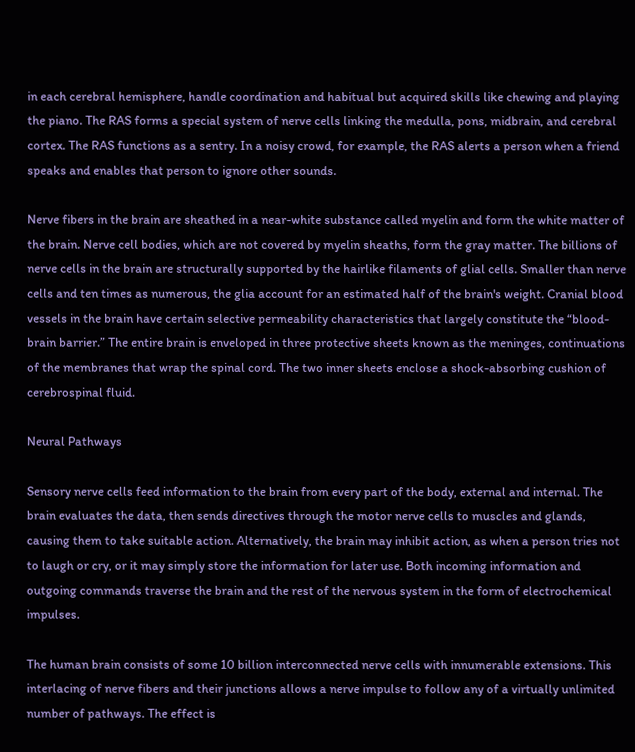in each cerebral hemisphere, handle coordination and habitual but acquired skills like chewing and playing the piano. The RAS forms a special system of nerve cells linking the medulla, pons, midbrain, and cerebral cortex. The RAS functions as a sentry. In a noisy crowd, for example, the RAS alerts a person when a friend speaks and enables that person to ignore other sounds.

Nerve fibers in the brain are sheathed in a near-white substance called myelin and form the white matter of the brain. Nerve cell bodies, which are not covered by myelin sheaths, form the gray matter. The billions of nerve cells in the brain are structurally supported by the hairlike filaments of glial cells. Smaller than nerve cells and ten times as numerous, the glia account for an estimated half of the brain's weight. Cranial blood vessels in the brain have certain selective permeability characteristics that largely constitute the “blood-brain barrier.” The entire brain is enveloped in three protective sheets known as the meninges, continuations of the membranes that wrap the spinal cord. The two inner sheets enclose a shock-absorbing cushion of cerebrospinal fluid.

Neural Pathways

Sensory nerve cells feed information to the brain from every part of the body, external and internal. The brain evaluates the data, then sends directives through the motor nerve cells to muscles and glands, causing them to take suitable action. Alternatively, the brain may inhibit action, as when a person tries not to laugh or cry, or it may simply store the information for later use. Both incoming information and outgoing commands traverse the brain and the rest of the nervous system in the form of electrochemical impulses.

The human brain consists of some 10 billion interconnected nerve cells with innumerable extensions. This interlacing of nerve fibers and their junctions allows a nerve impulse to follow any of a virtually unlimited number of pathways. The effect is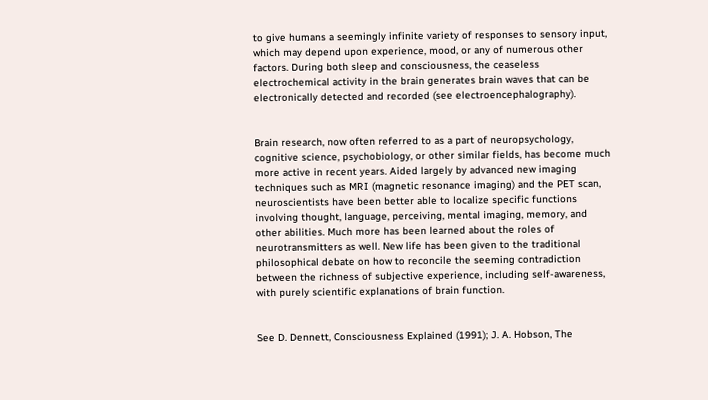to give humans a seemingly infinite variety of responses to sensory input, which may depend upon experience, mood, or any of numerous other factors. During both sleep and consciousness, the ceaseless electrochemical activity in the brain generates brain waves that can be electronically detected and recorded (see electroencephalography).


Brain research, now often referred to as a part of neuropsychology, cognitive science, psychobiology, or other similar fields, has become much more active in recent years. Aided largely by advanced new imaging techniques such as MRI (magnetic resonance imaging) and the PET scan, neuroscientists have been better able to localize specific functions involving thought, language, perceiving, mental imaging, memory, and other abilities. Much more has been learned about the roles of neurotransmitters as well. New life has been given to the traditional philosophical debate on how to reconcile the seeming contradiction between the richness of subjective experience, including self-awareness, with purely scientific explanations of brain function.


See D. Dennett, Consciousness Explained (1991); J. A. Hobson, The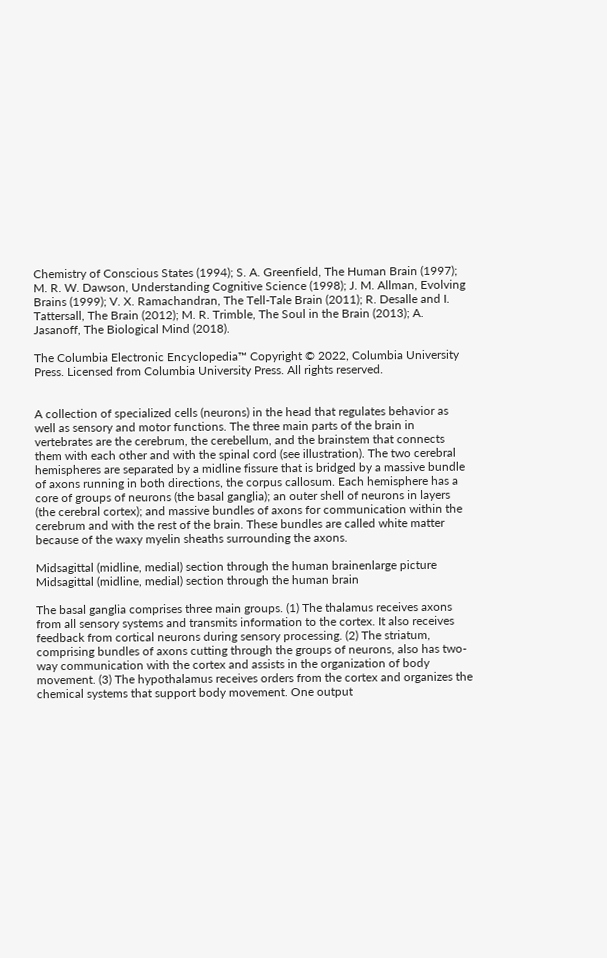Chemistry of Conscious States (1994); S. A. Greenfield, The Human Brain (1997); M. R. W. Dawson, Understanding Cognitive Science (1998); J. M. Allman, Evolving Brains (1999); V. X. Ramachandran, The Tell-Tale Brain (2011); R. Desalle and I. Tattersall, The Brain (2012); M. R. Trimble, The Soul in the Brain (2013); A. Jasanoff, The Biological Mind (2018).

The Columbia Electronic Encyclopedia™ Copyright © 2022, Columbia University Press. Licensed from Columbia University Press. All rights reserved.


A collection of specialized cells (neurons) in the head that regulates behavior as well as sensory and motor functions. The three main parts of the brain in vertebrates are the cerebrum, the cerebellum, and the brainstem that connects them with each other and with the spinal cord (see illustration). The two cerebral hemispheres are separated by a midline fissure that is bridged by a massive bundle of axons running in both directions, the corpus callosum. Each hemisphere has a core of groups of neurons (the basal ganglia); an outer shell of neurons in layers (the cerebral cortex); and massive bundles of axons for communication within the cerebrum and with the rest of the brain. These bundles are called white matter because of the waxy myelin sheaths surrounding the axons.

Midsagittal (midline, medial) section through the human brainenlarge picture
Midsagittal (midline, medial) section through the human brain

The basal ganglia comprises three main groups. (1) The thalamus receives axons from all sensory systems and transmits information to the cortex. It also receives feedback from cortical neurons during sensory processing. (2) The striatum, comprising bundles of axons cutting through the groups of neurons, also has two-way communication with the cortex and assists in the organization of body movement. (3) The hypothalamus receives orders from the cortex and organizes the chemical systems that support body movement. One output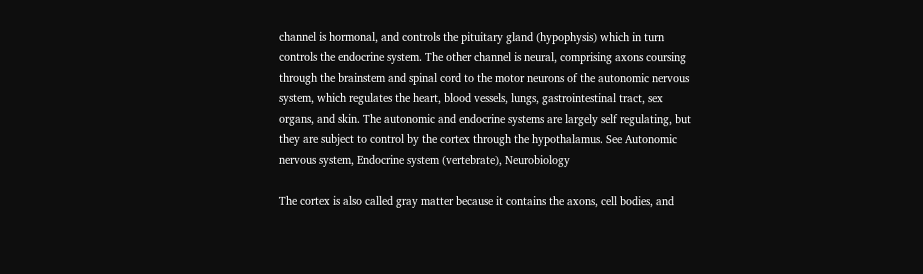channel is hormonal, and controls the pituitary gland (hypophysis) which in turn controls the endocrine system. The other channel is neural, comprising axons coursing through the brainstem and spinal cord to the motor neurons of the autonomic nervous system, which regulates the heart, blood vessels, lungs, gastrointestinal tract, sex organs, and skin. The autonomic and endocrine systems are largely self regulating, but they are subject to control by the cortex through the hypothalamus. See Autonomic nervous system, Endocrine system (vertebrate), Neurobiology

The cortex is also called gray matter because it contains the axons, cell bodies, and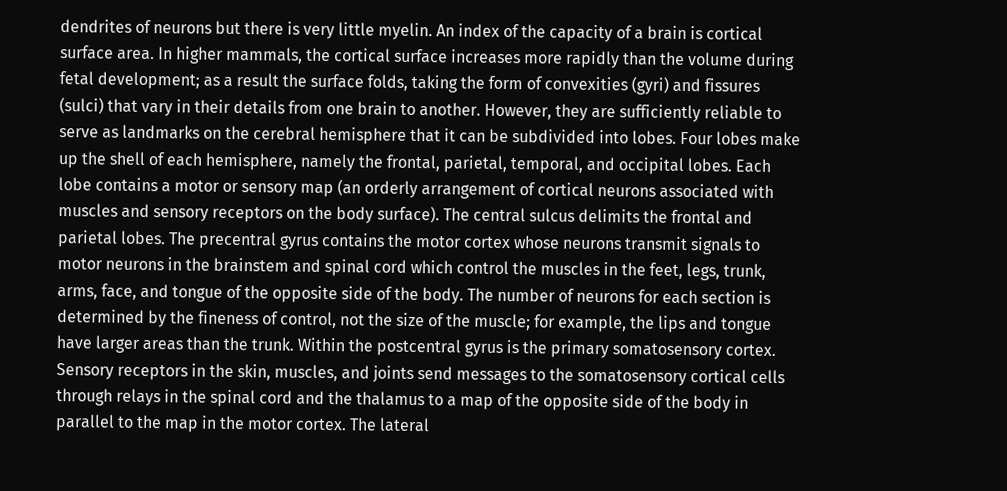dendrites of neurons but there is very little myelin. An index of the capacity of a brain is cortical surface area. In higher mammals, the cortical surface increases more rapidly than the volume during fetal development; as a result the surface folds, taking the form of convexities (gyri) and fissures (sulci) that vary in their details from one brain to another. However, they are sufficiently reliable to serve as landmarks on the cerebral hemisphere that it can be subdivided into lobes. Four lobes make up the shell of each hemisphere, namely the frontal, parietal, temporal, and occipital lobes. Each lobe contains a motor or sensory map (an orderly arrangement of cortical neurons associated with muscles and sensory receptors on the body surface). The central sulcus delimits the frontal and parietal lobes. The precentral gyrus contains the motor cortex whose neurons transmit signals to motor neurons in the brainstem and spinal cord which control the muscles in the feet, legs, trunk, arms, face, and tongue of the opposite side of the body. The number of neurons for each section is determined by the fineness of control, not the size of the muscle; for example, the lips and tongue have larger areas than the trunk. Within the postcentral gyrus is the primary somatosensory cortex. Sensory receptors in the skin, muscles, and joints send messages to the somatosensory cortical cells through relays in the spinal cord and the thalamus to a map of the opposite side of the body in parallel to the map in the motor cortex. The lateral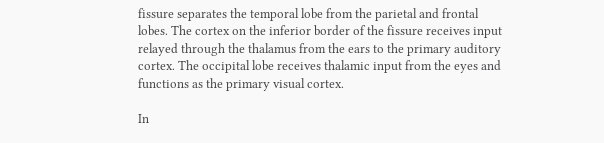fissure separates the temporal lobe from the parietal and frontal lobes. The cortex on the inferior border of the fissure receives input relayed through the thalamus from the ears to the primary auditory cortex. The occipital lobe receives thalamic input from the eyes and functions as the primary visual cortex.

In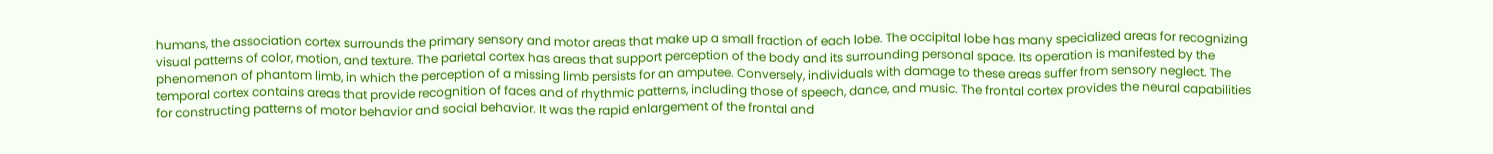humans, the association cortex surrounds the primary sensory and motor areas that make up a small fraction of each lobe. The occipital lobe has many specialized areas for recognizing visual patterns of color, motion, and texture. The parietal cortex has areas that support perception of the body and its surrounding personal space. Its operation is manifested by the phenomenon of phantom limb, in which the perception of a missing limb persists for an amputee. Conversely, individuals with damage to these areas suffer from sensory neglect. The temporal cortex contains areas that provide recognition of faces and of rhythmic patterns, including those of speech, dance, and music. The frontal cortex provides the neural capabilities for constructing patterns of motor behavior and social behavior. It was the rapid enlargement of the frontal and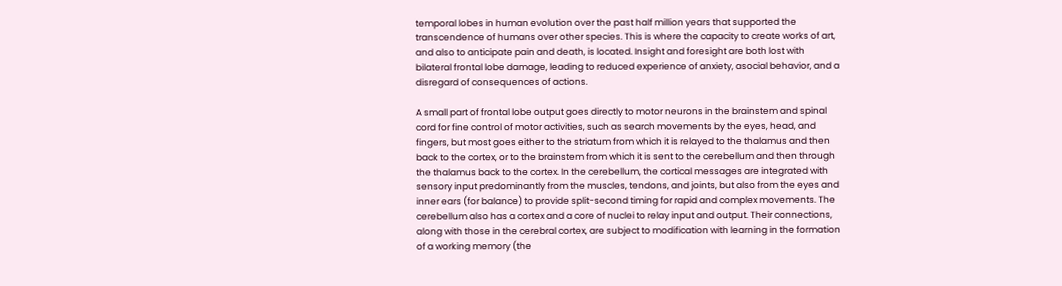temporal lobes in human evolution over the past half million years that supported the transcendence of humans over other species. This is where the capacity to create works of art, and also to anticipate pain and death, is located. Insight and foresight are both lost with bilateral frontal lobe damage, leading to reduced experience of anxiety, asocial behavior, and a disregard of consequences of actions.

A small part of frontal lobe output goes directly to motor neurons in the brainstem and spinal cord for fine control of motor activities, such as search movements by the eyes, head, and fingers, but most goes either to the striatum from which it is relayed to the thalamus and then back to the cortex, or to the brainstem from which it is sent to the cerebellum and then through the thalamus back to the cortex. In the cerebellum, the cortical messages are integrated with sensory input predominantly from the muscles, tendons, and joints, but also from the eyes and inner ears (for balance) to provide split-second timing for rapid and complex movements. The cerebellum also has a cortex and a core of nuclei to relay input and output. Their connections, along with those in the cerebral cortex, are subject to modification with learning in the formation of a working memory (the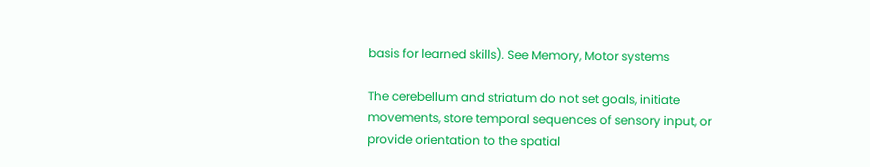basis for learned skills). See Memory, Motor systems

The cerebellum and striatum do not set goals, initiate movements, store temporal sequences of sensory input, or provide orientation to the spatial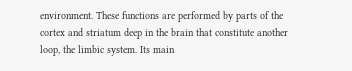environment. These functions are performed by parts of the cortex and striatum deep in the brain that constitute another loop, the limbic system. Its main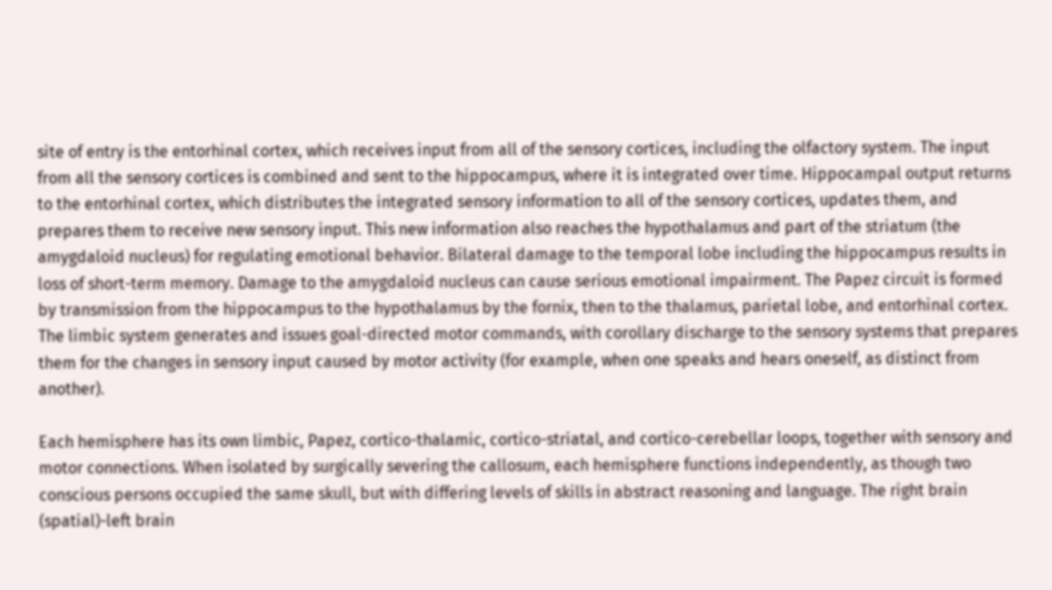site of entry is the entorhinal cortex, which receives input from all of the sensory cortices, including the olfactory system. The input from all the sensory cortices is combined and sent to the hippocampus, where it is integrated over time. Hippocampal output returns to the entorhinal cortex, which distributes the integrated sensory information to all of the sensory cortices, updates them, and prepares them to receive new sensory input. This new information also reaches the hypothalamus and part of the striatum (the amygdaloid nucleus) for regulating emotional behavior. Bilateral damage to the temporal lobe including the hippocampus results in loss of short-term memory. Damage to the amygdaloid nucleus can cause serious emotional impairment. The Papez circuit is formed by transmission from the hippocampus to the hypothalamus by the fornix, then to the thalamus, parietal lobe, and entorhinal cortex. The limbic system generates and issues goal-directed motor commands, with corollary discharge to the sensory systems that prepares them for the changes in sensory input caused by motor activity (for example, when one speaks and hears oneself, as distinct from another).

Each hemisphere has its own limbic, Papez, cortico-thalamic, cortico-striatal, and cortico-cerebellar loops, together with sensory and motor connections. When isolated by surgically severing the callosum, each hemisphere functions independently, as though two conscious persons occupied the same skull, but with differing levels of skills in abstract reasoning and language. The right brain (spatial)-left brain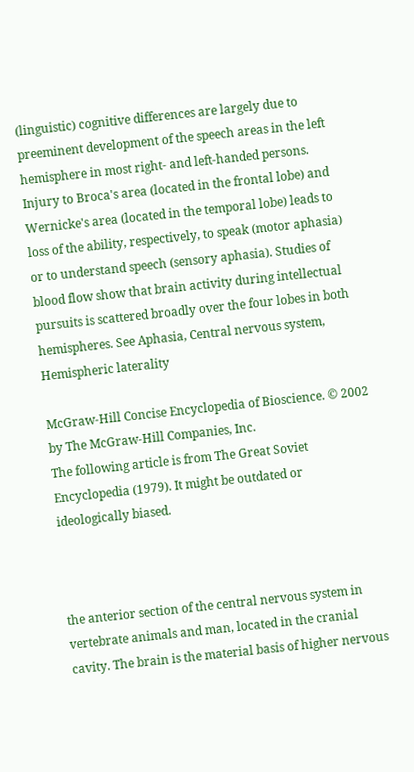(linguistic) cognitive differences are largely due to preeminent development of the speech areas in the left hemisphere in most right- and left-handed persons. Injury to Broca's area (located in the frontal lobe) and Wernicke's area (located in the temporal lobe) leads to loss of the ability, respectively, to speak (motor aphasia) or to understand speech (sensory aphasia). Studies of blood flow show that brain activity during intellectual pursuits is scattered broadly over the four lobes in both hemispheres. See Aphasia, Central nervous system, Hemispheric laterality

McGraw-Hill Concise Encyclopedia of Bioscience. © 2002 by The McGraw-Hill Companies, Inc.
The following article is from The Great Soviet Encyclopedia (1979). It might be outdated or ideologically biased.



the anterior section of the central nervous system in vertebrate animals and man, located in the cranial cavity. The brain is the material basis of higher nervous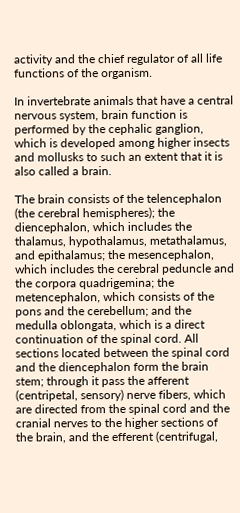activity and the chief regulator of all life functions of the organism.

In invertebrate animals that have a central nervous system, brain function is performed by the cephalic ganglion, which is developed among higher insects and mollusks to such an extent that it is also called a brain.

The brain consists of the telencephalon (the cerebral hemispheres); the diencephalon, which includes the thalamus, hypothalamus, metathalamus, and epithalamus; the mesencephalon, which includes the cerebral peduncle and the corpora quadrigemina; the metencephalon, which consists of the pons and the cerebellum; and the medulla oblongata, which is a direct continuation of the spinal cord. All sections located between the spinal cord and the diencephalon form the brain stem; through it pass the afferent (centripetal, sensory) nerve fibers, which are directed from the spinal cord and the cranial nerves to the higher sections of the brain, and the efferent (centrifugal,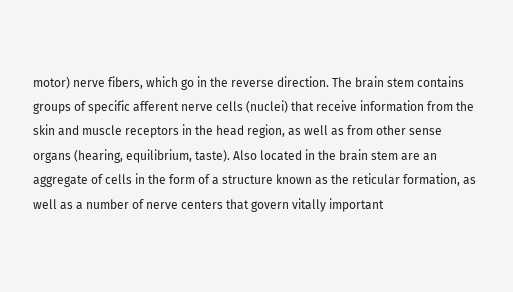motor) nerve fibers, which go in the reverse direction. The brain stem contains groups of specific afferent nerve cells (nuclei) that receive information from the skin and muscle receptors in the head region, as well as from other sense organs (hearing, equilibrium, taste). Also located in the brain stem are an aggregate of cells in the form of a structure known as the reticular formation, as well as a number of nerve centers that govern vitally important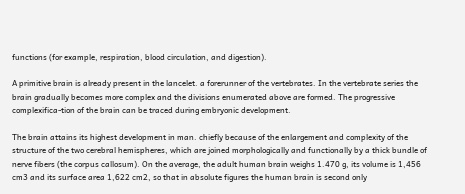functions (for example, respiration, blood circulation, and digestion).

A primitive brain is already present in the lancelet. a forerunner of the vertebrates. In the vertebrate series the brain gradually becomes more complex and the divisions enumerated above are formed. The progressive complexifica-tion of the brain can be traced during embryonic development.

The brain attains its highest development in man. chiefly because of the enlargement and complexity of the structure of the two cerebral hemispheres, which are joined morphologically and functionally by a thick bundle of nerve fibers (the corpus callosum). On the average, the adult human brain weighs 1.470 g, its volume is 1,456 cm3 and its surface area 1,622 cm2, so that in absolute figures the human brain is second only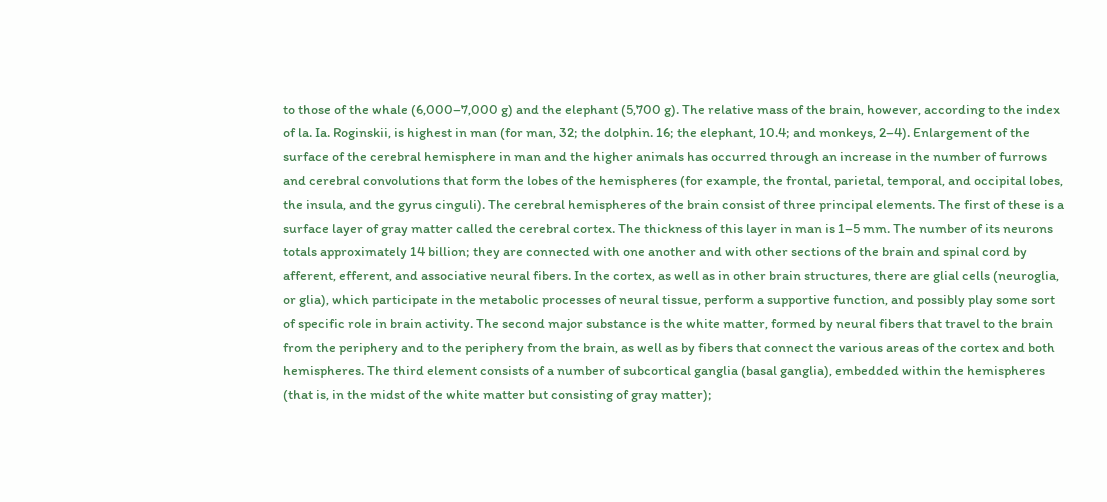to those of the whale (6,000–7,000 g) and the elephant (5,700 g). The relative mass of the brain, however, according to the index of la. Ia. Roginskii, is highest in man (for man, 32; the dolphin. 16; the elephant, 10.4; and monkeys, 2–4). Enlargement of the surface of the cerebral hemisphere in man and the higher animals has occurred through an increase in the number of furrows and cerebral convolutions that form the lobes of the hemispheres (for example, the frontal, parietal, temporal, and occipital lobes, the insula, and the gyrus cinguli). The cerebral hemispheres of the brain consist of three principal elements. The first of these is a surface layer of gray matter called the cerebral cortex. The thickness of this layer in man is 1–5 mm. The number of its neurons totals approximately 14 billion; they are connected with one another and with other sections of the brain and spinal cord by afferent, efferent, and associative neural fibers. In the cortex, as well as in other brain structures, there are glial cells (neuroglia, or glia), which participate in the metabolic processes of neural tissue, perform a supportive function, and possibly play some sort of specific role in brain activity. The second major substance is the white matter, formed by neural fibers that travel to the brain from the periphery and to the periphery from the brain, as well as by fibers that connect the various areas of the cortex and both hemispheres. The third element consists of a number of subcortical ganglia (basal ganglia), embedded within the hemispheres (that is, in the midst of the white matter but consisting of gray matter);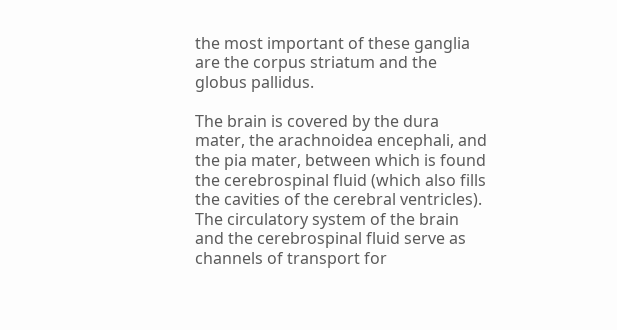the most important of these ganglia are the corpus striatum and the globus pallidus.

The brain is covered by the dura mater, the arachnoidea encephali, and the pia mater, between which is found the cerebrospinal fluid (which also fills the cavities of the cerebral ventricles). The circulatory system of the brain and the cerebrospinal fluid serve as channels of transport for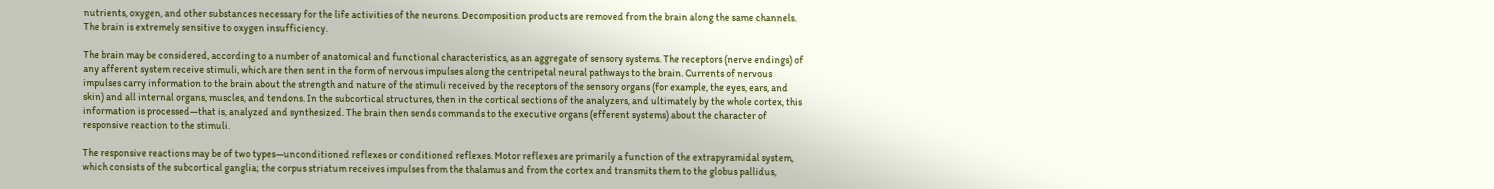nutrients, oxygen, and other substances necessary for the life activities of the neurons. Decomposition products are removed from the brain along the same channels. The brain is extremely sensitive to oxygen insufficiency.

The brain may be considered, according to a number of anatomical and functional characteristics, as an aggregate of sensory systems. The receptors (nerve endings) of any afferent system receive stimuli, which are then sent in the form of nervous impulses along the centripetal neural pathways to the brain. Currents of nervous impulses carry information to the brain about the strength and nature of the stimuli received by the receptors of the sensory organs (for example, the eyes, ears, and skin) and all internal organs, muscles, and tendons. In the subcortical structures, then in the cortical sections of the analyzers, and ultimately by the whole cortex, this information is processed—that is, analyzed and synthesized. The brain then sends commands to the executive organs (efferent systems) about the character of responsive reaction to the stimuli.

The responsive reactions may be of two types—unconditioned reflexes or conditioned reflexes. Motor reflexes are primarily a function of the extrapyramidal system, which consists of the subcortical ganglia; the corpus striatum receives impulses from the thalamus and from the cortex and transmits them to the globus pallidus,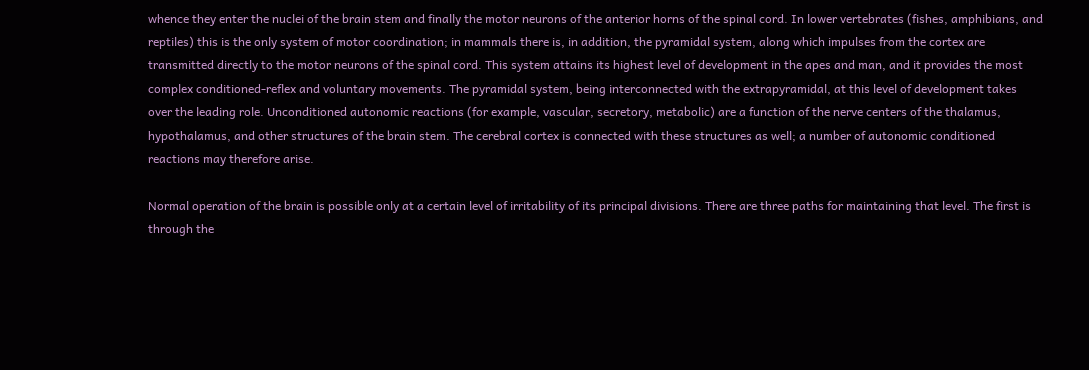whence they enter the nuclei of the brain stem and finally the motor neurons of the anterior horns of the spinal cord. In lower vertebrates (fishes, amphibians, and reptiles) this is the only system of motor coordination; in mammals there is, in addition, the pyramidal system, along which impulses from the cortex are transmitted directly to the motor neurons of the spinal cord. This system attains its highest level of development in the apes and man, and it provides the most complex conditioned-reflex and voluntary movements. The pyramidal system, being interconnected with the extrapyramidal, at this level of development takes over the leading role. Unconditioned autonomic reactions (for example, vascular, secretory, metabolic) are a function of the nerve centers of the thalamus, hypothalamus, and other structures of the brain stem. The cerebral cortex is connected with these structures as well; a number of autonomic conditioned reactions may therefore arise.

Normal operation of the brain is possible only at a certain level of irritability of its principal divisions. There are three paths for maintaining that level. The first is through the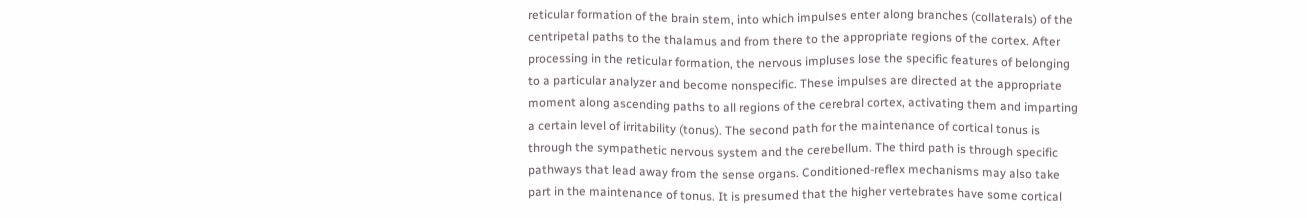reticular formation of the brain stem, into which impulses enter along branches (collaterals) of the centripetal paths to the thalamus and from there to the appropriate regions of the cortex. After processing in the reticular formation, the nervous impluses lose the specific features of belonging to a particular analyzer and become nonspecific. These impulses are directed at the appropriate moment along ascending paths to all regions of the cerebral cortex, activating them and imparting a certain level of irritability (tonus). The second path for the maintenance of cortical tonus is through the sympathetic nervous system and the cerebellum. The third path is through specific pathways that lead away from the sense organs. Conditioned-reflex mechanisms may also take part in the maintenance of tonus. It is presumed that the higher vertebrates have some cortical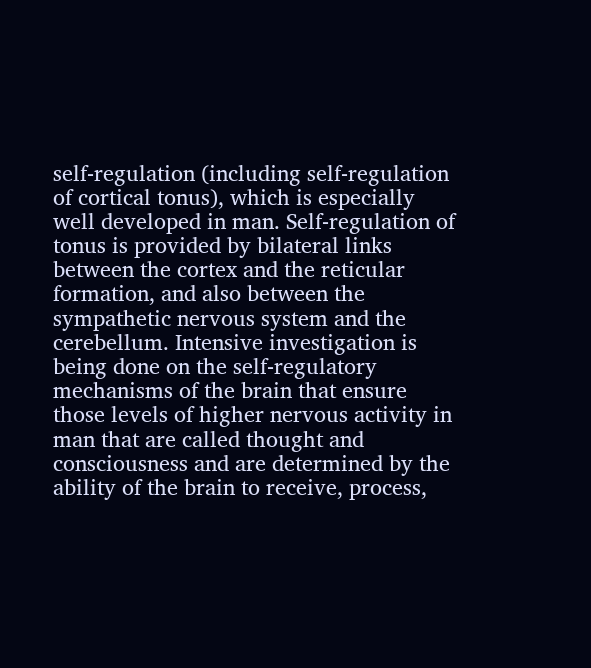self-regulation (including self-regulation of cortical tonus), which is especially well developed in man. Self-regulation of tonus is provided by bilateral links between the cortex and the reticular formation, and also between the sympathetic nervous system and the cerebellum. Intensive investigation is being done on the self-regulatory mechanisms of the brain that ensure those levels of higher nervous activity in man that are called thought and consciousness and are determined by the ability of the brain to receive, process,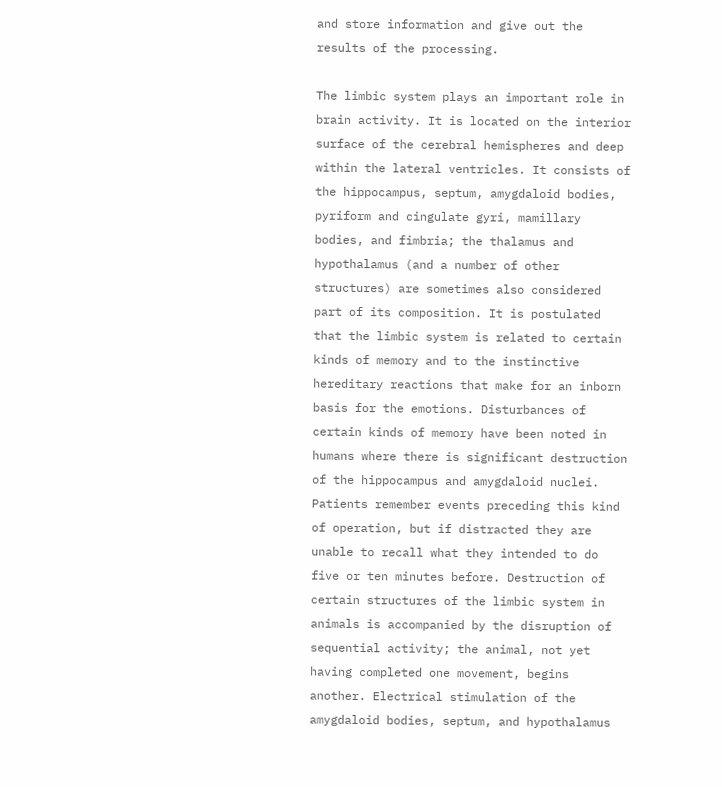and store information and give out the results of the processing.

The limbic system plays an important role in brain activity. It is located on the interior surface of the cerebral hemispheres and deep within the lateral ventricles. It consists of the hippocampus, septum, amygdaloid bodies, pyriform and cingulate gyri, mamillary bodies, and fimbria; the thalamus and hypothalamus (and a number of other structures) are sometimes also considered part of its composition. It is postulated that the limbic system is related to certain kinds of memory and to the instinctive hereditary reactions that make for an inborn basis for the emotions. Disturbances of certain kinds of memory have been noted in humans where there is significant destruction of the hippocampus and amygdaloid nuclei. Patients remember events preceding this kind of operation, but if distracted they are unable to recall what they intended to do five or ten minutes before. Destruction of certain structures of the limbic system in animals is accompanied by the disruption of sequential activity; the animal, not yet having completed one movement, begins another. Electrical stimulation of the amygdaloid bodies, septum, and hypothalamus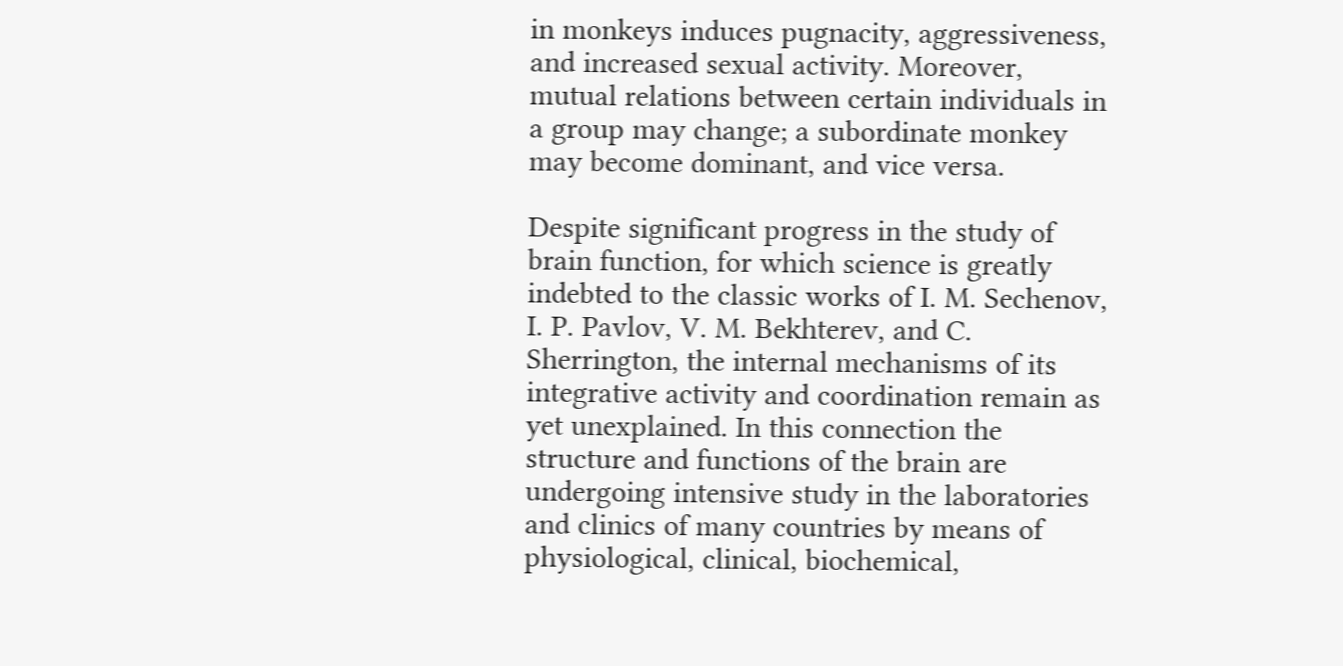in monkeys induces pugnacity, aggressiveness, and increased sexual activity. Moreover, mutual relations between certain individuals in a group may change; a subordinate monkey may become dominant, and vice versa.

Despite significant progress in the study of brain function, for which science is greatly indebted to the classic works of I. M. Sechenov, I. P. Pavlov, V. M. Bekhterev, and C. Sherrington, the internal mechanisms of its integrative activity and coordination remain as yet unexplained. In this connection the structure and functions of the brain are undergoing intensive study in the laboratories and clinics of many countries by means of physiological, clinical, biochemical,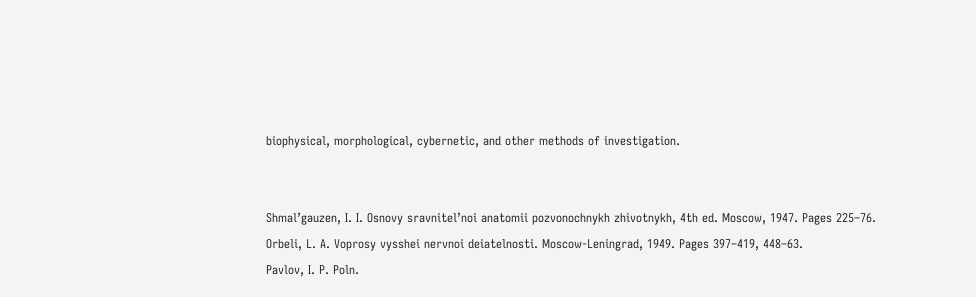biophysical, morphological, cybernetic, and other methods of investigation.


Shmal’gauzen, I. I. Osnovy sravnitel’noi anatomii pozvonochnykh zhivotnykh, 4th ed. Moscow, 1947. Pages 225–76.
Orbeli, L. A. Voprosy vysshei nervnoi deiatelnosti. Moscow-Leningrad, 1949. Pages 397–419, 448–63.
Pavlov, I. P. Poln.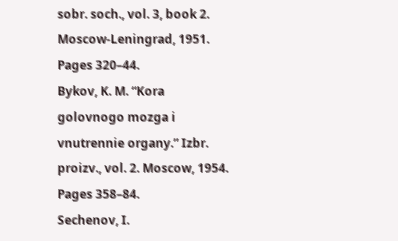sobr. soch., vol. 3, book 2. Moscow-Leningrad, 1951. Pages 320–44.
Bykov, K. M. “Kora golovnogo mozga i vnutrennie organy.” Izbr. proizv., vol. 2. Moscow, 1954. Pages 358–84.
Sechenov, I.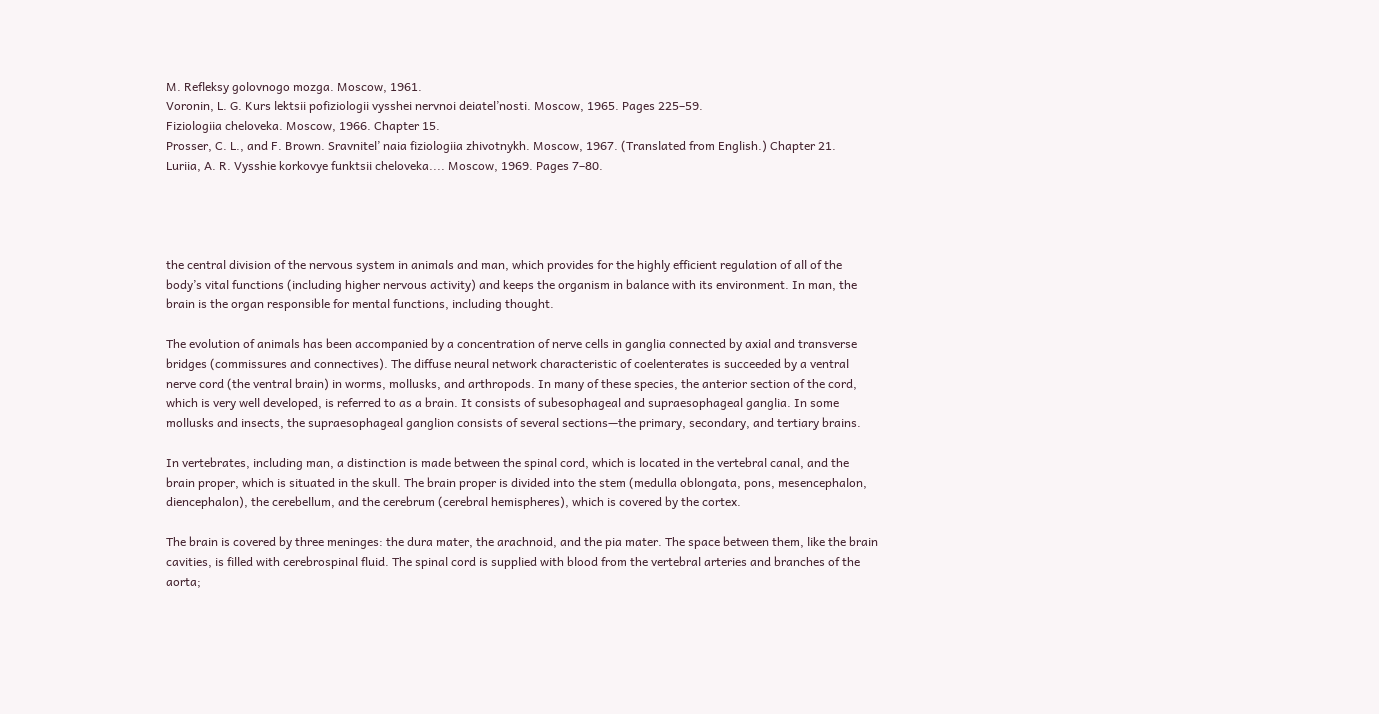M. Refleksy golovnogo mozga. Moscow, 1961.
Voronin, L. G. Kurs lektsii pofiziologii vysshei nervnoi deiatel’nosti. Moscow, 1965. Pages 225–59.
Fiziologiia cheloveka. Moscow, 1966. Chapter 15.
Prosser, C. L., and F. Brown. Sravnitel’ naia fiziologiia zhivotnykh. Moscow, 1967. (Translated from English.) Chapter 21.
Luriia, A. R. Vysshie korkovye funktsii cheloveka.... Moscow, 1969. Pages 7–80.




the central division of the nervous system in animals and man, which provides for the highly efficient regulation of all of the body’s vital functions (including higher nervous activity) and keeps the organism in balance with its environment. In man, the brain is the organ responsible for mental functions, including thought.

The evolution of animals has been accompanied by a concentration of nerve cells in ganglia connected by axial and transverse bridges (commissures and connectives). The diffuse neural network characteristic of coelenterates is succeeded by a ventral nerve cord (the ventral brain) in worms, mollusks, and arthropods. In many of these species, the anterior section of the cord, which is very well developed, is referred to as a brain. It consists of subesophageal and supraesophageal ganglia. In some mollusks and insects, the supraesophageal ganglion consists of several sections—the primary, secondary, and tertiary brains.

In vertebrates, including man, a distinction is made between the spinal cord, which is located in the vertebral canal, and the brain proper, which is situated in the skull. The brain proper is divided into the stem (medulla oblongata, pons, mesencephalon, diencephalon), the cerebellum, and the cerebrum (cerebral hemispheres), which is covered by the cortex.

The brain is covered by three meninges: the dura mater, the arachnoid, and the pia mater. The space between them, like the brain cavities, is filled with cerebrospinal fluid. The spinal cord is supplied with blood from the vertebral arteries and branches of the aorta;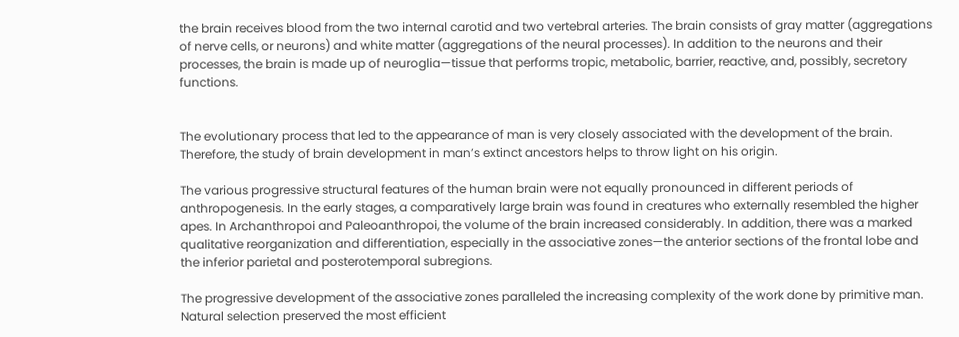the brain receives blood from the two internal carotid and two vertebral arteries. The brain consists of gray matter (aggregations of nerve cells, or neurons) and white matter (aggregations of the neural processes). In addition to the neurons and their processes, the brain is made up of neuroglia—tissue that performs tropic, metabolic, barrier, reactive, and, possibly, secretory functions.


The evolutionary process that led to the appearance of man is very closely associated with the development of the brain. Therefore, the study of brain development in man’s extinct ancestors helps to throw light on his origin.

The various progressive structural features of the human brain were not equally pronounced in different periods of anthropogenesis. In the early stages, a comparatively large brain was found in creatures who externally resembled the higher apes. In Archanthropoi and Paleoanthropoi, the volume of the brain increased considerably. In addition, there was a marked qualitative reorganization and differentiation, especially in the associative zones—the anterior sections of the frontal lobe and the inferior parietal and posterotemporal subregions.

The progressive development of the associative zones paralleled the increasing complexity of the work done by primitive man. Natural selection preserved the most efficient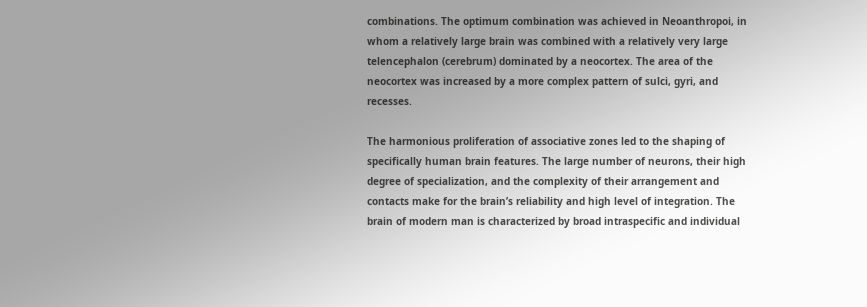combinations. The optimum combination was achieved in Neoanthropoi, in whom a relatively large brain was combined with a relatively very large telencephalon (cerebrum) dominated by a neocortex. The area of the neocortex was increased by a more complex pattern of sulci, gyri, and recesses.

The harmonious proliferation of associative zones led to the shaping of specifically human brain features. The large number of neurons, their high degree of specialization, and the complexity of their arrangement and contacts make for the brain’s reliability and high level of integration. The brain of modern man is characterized by broad intraspecific and individual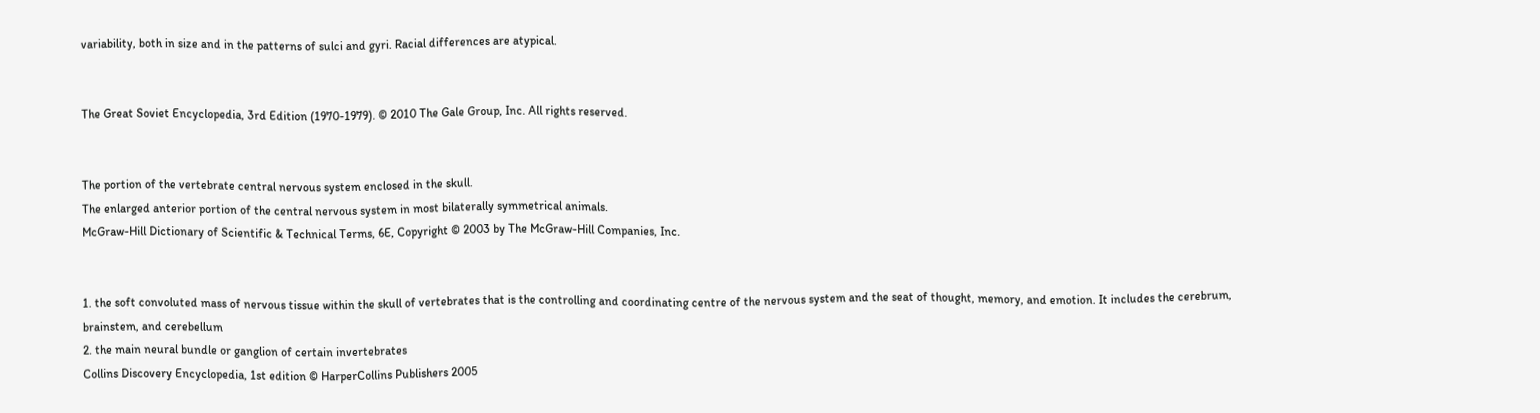variability, both in size and in the patterns of sulci and gyri. Racial differences are atypical.


The Great Soviet Encyclopedia, 3rd Edition (1970-1979). © 2010 The Gale Group, Inc. All rights reserved.


The portion of the vertebrate central nervous system enclosed in the skull.
The enlarged anterior portion of the central nervous system in most bilaterally symmetrical animals.
McGraw-Hill Dictionary of Scientific & Technical Terms, 6E, Copyright © 2003 by The McGraw-Hill Companies, Inc.


1. the soft convoluted mass of nervous tissue within the skull of vertebrates that is the controlling and coordinating centre of the nervous system and the seat of thought, memory, and emotion. It includes the cerebrum, brainstem, and cerebellum
2. the main neural bundle or ganglion of certain invertebrates
Collins Discovery Encyclopedia, 1st edition © HarperCollins Publishers 2005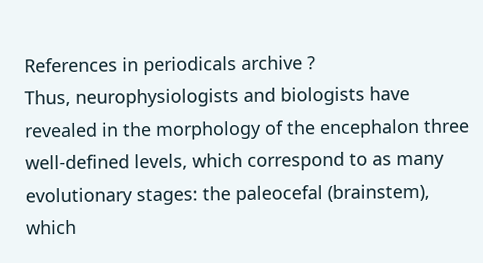References in periodicals archive ?
Thus, neurophysiologists and biologists have revealed in the morphology of the encephalon three well-defined levels, which correspond to as many evolutionary stages: the paleocefal (brainstem), which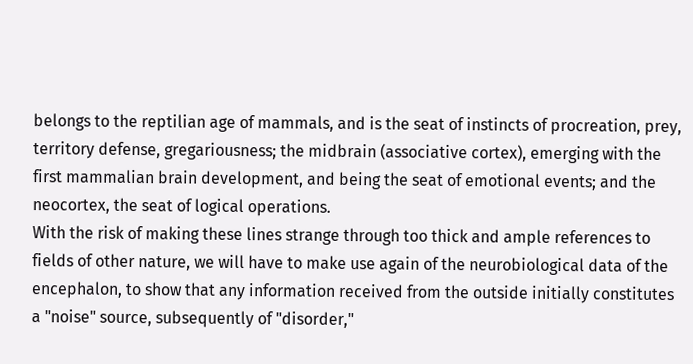belongs to the reptilian age of mammals, and is the seat of instincts of procreation, prey, territory defense, gregariousness; the midbrain (associative cortex), emerging with the first mammalian brain development, and being the seat of emotional events; and the neocortex, the seat of logical operations.
With the risk of making these lines strange through too thick and ample references to fields of other nature, we will have to make use again of the neurobiological data of the encephalon, to show that any information received from the outside initially constitutes a "noise" source, subsequently of "disorder,"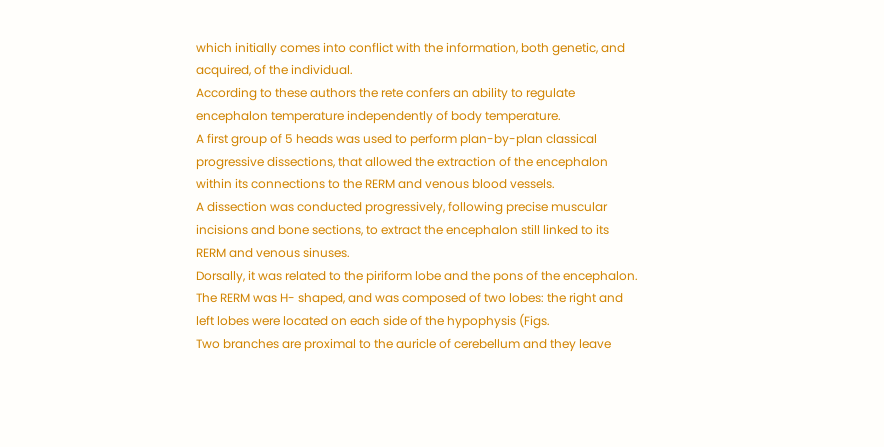which initially comes into conflict with the information, both genetic, and acquired, of the individual.
According to these authors the rete confers an ability to regulate encephalon temperature independently of body temperature.
A first group of 5 heads was used to perform plan-by-plan classical progressive dissections, that allowed the extraction of the encephalon within its connections to the RERM and venous blood vessels.
A dissection was conducted progressively, following precise muscular incisions and bone sections, to extract the encephalon still linked to its RERM and venous sinuses.
Dorsally, it was related to the piriform lobe and the pons of the encephalon. The RERM was H- shaped, and was composed of two lobes: the right and left lobes were located on each side of the hypophysis (Figs.
Two branches are proximal to the auricle of cerebellum and they leave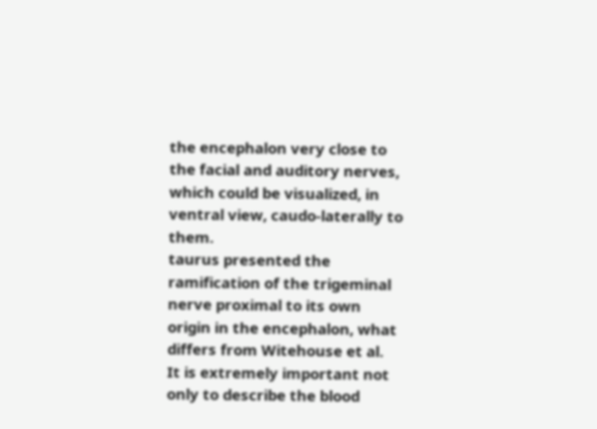the encephalon very close to the facial and auditory nerves, which could be visualized, in ventral view, caudo-laterally to them.
taurus presented the ramification of the trigeminal nerve proximal to its own origin in the encephalon, what differs from Witehouse et al.
It is extremely important not only to describe the blood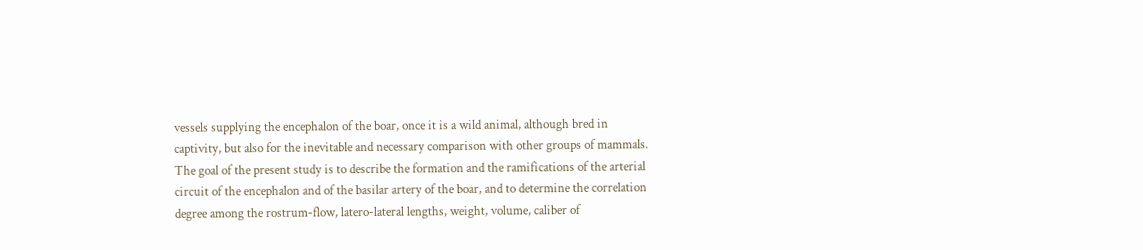vessels supplying the encephalon of the boar, once it is a wild animal, although bred in captivity, but also for the inevitable and necessary comparison with other groups of mammals.
The goal of the present study is to describe the formation and the ramifications of the arterial circuit of the encephalon and of the basilar artery of the boar, and to determine the correlation degree among the rostrum-flow, latero-lateral lengths, weight, volume, caliber of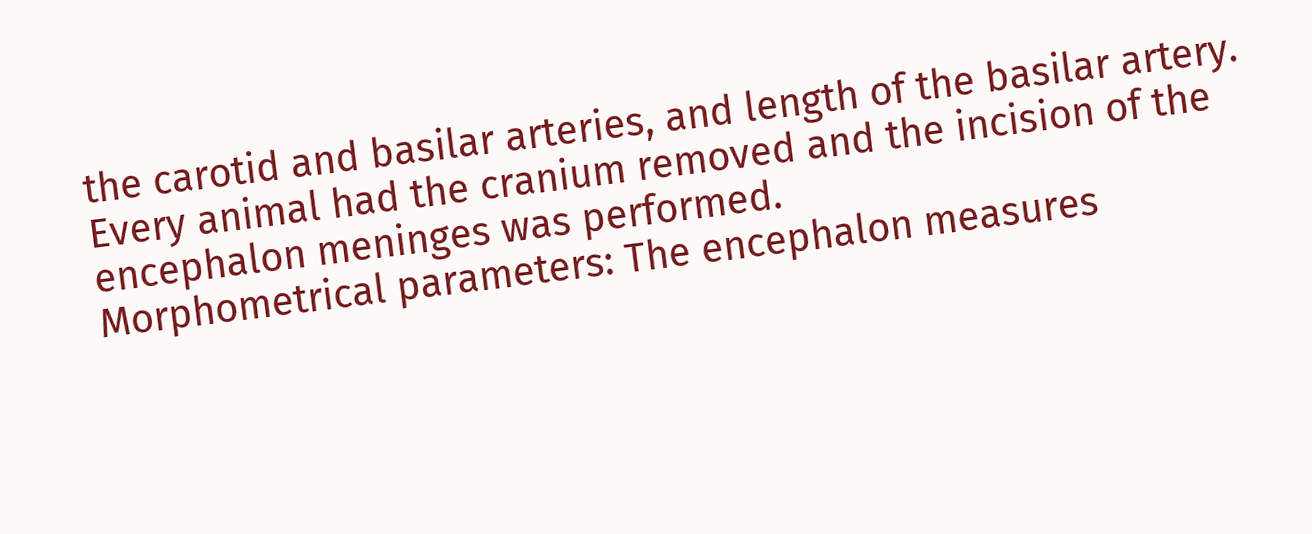the carotid and basilar arteries, and length of the basilar artery.
Every animal had the cranium removed and the incision of the encephalon meninges was performed.
Morphometrical parameters: The encephalon measures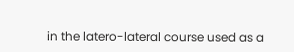in the latero-lateral course used as a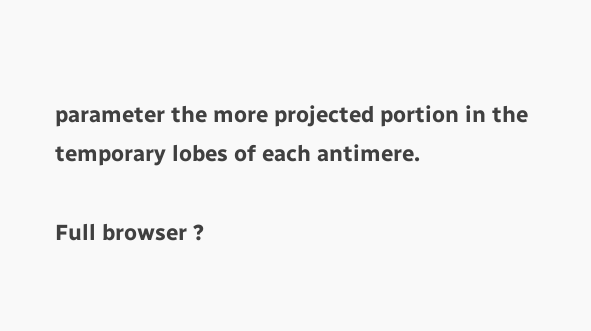parameter the more projected portion in the temporary lobes of each antimere.

Full browser ?